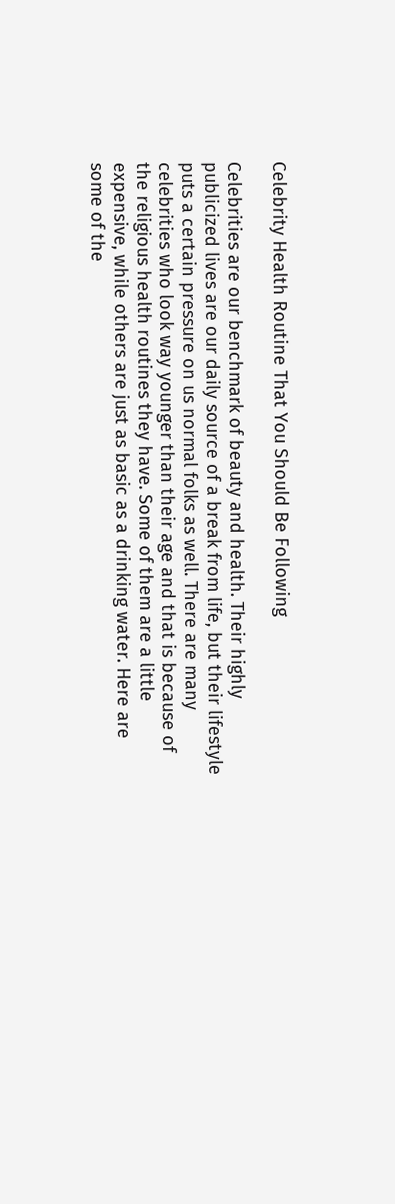Celebrity Health Routine That You Should Be Following

Celebrities are our benchmark of beauty and health. Their highly publicized lives are our daily source of a break from life, but their lifestyle puts a certain pressure on us normal folks as well. There are many celebrities who look way younger than their age and that is because of the religious health routines they have. Some of them are a little expensive, while others are just as basic as a drinking water. Here are some of the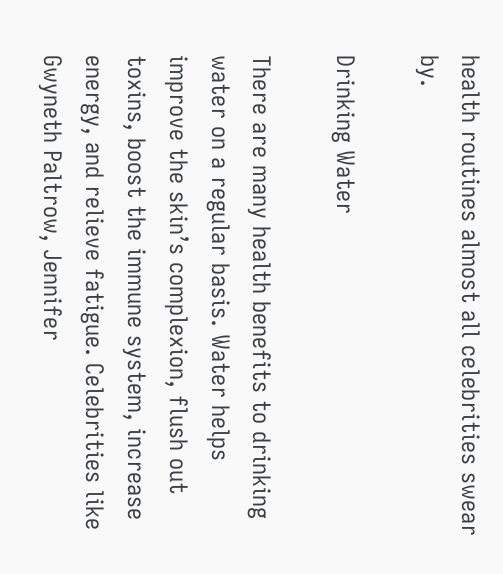health routines almost all celebrities swear by.

Drinking Water

There are many health benefits to drinking water on a regular basis. Water helps improve the skin’s complexion, flush out toxins, boost the immune system, increase energy, and relieve fatigue. Celebrities like Gwyneth Paltrow, Jennifer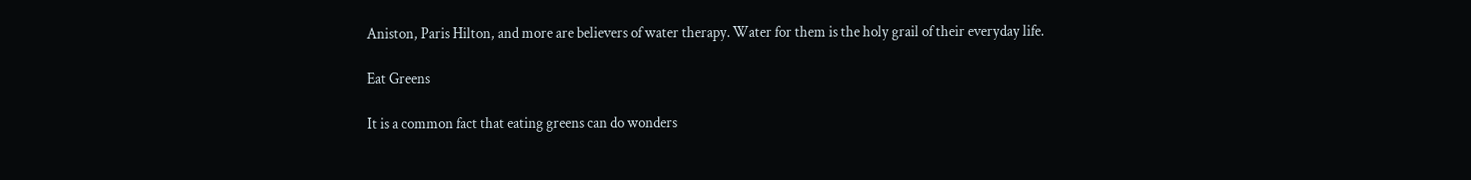Aniston, Paris Hilton, and more are believers of water therapy. Water for them is the holy grail of their everyday life.

Eat Greens

It is a common fact that eating greens can do wonders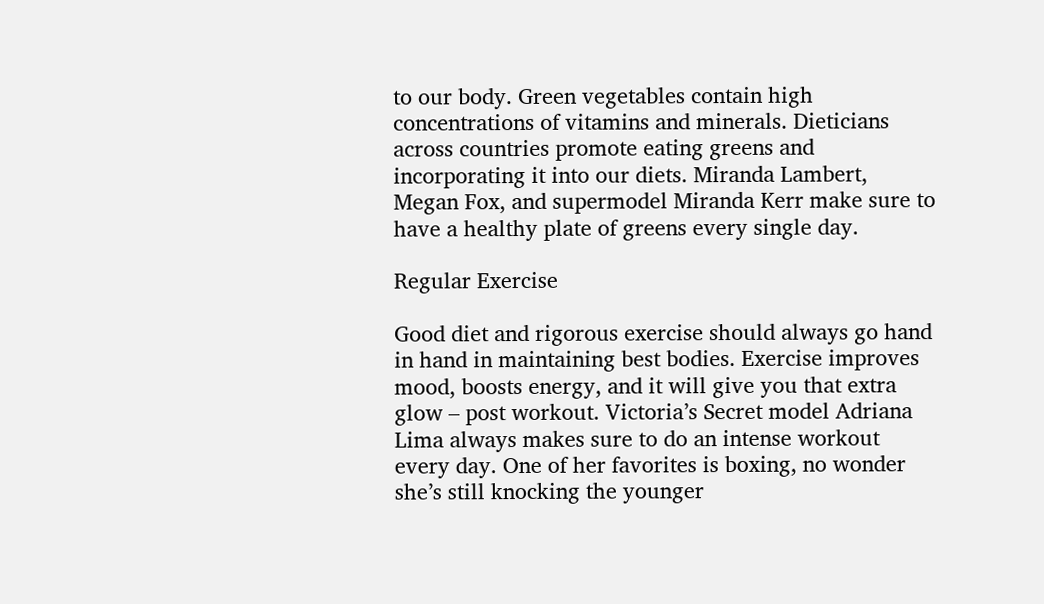to our body. Green vegetables contain high concentrations of vitamins and minerals. Dieticians across countries promote eating greens and incorporating it into our diets. Miranda Lambert, Megan Fox, and supermodel Miranda Kerr make sure to have a healthy plate of greens every single day.

Regular Exercise

Good diet and rigorous exercise should always go hand in hand in maintaining best bodies. Exercise improves mood, boosts energy, and it will give you that extra glow – post workout. Victoria’s Secret model Adriana Lima always makes sure to do an intense workout every day. One of her favorites is boxing, no wonder she’s still knocking the younger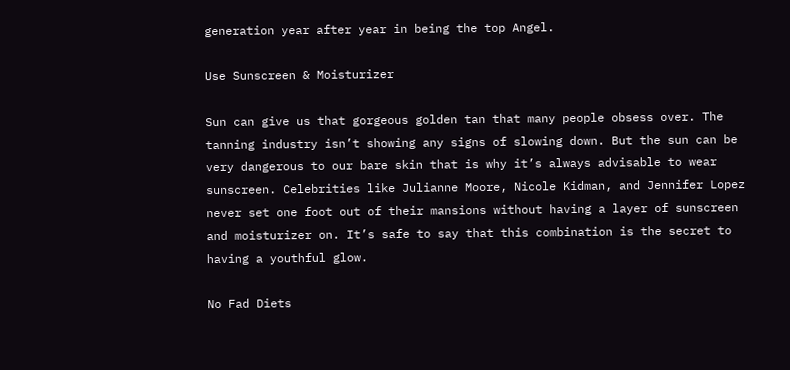generation year after year in being the top Angel.

Use Sunscreen & Moisturizer

Sun can give us that gorgeous golden tan that many people obsess over. The tanning industry isn’t showing any signs of slowing down. But the sun can be very dangerous to our bare skin that is why it’s always advisable to wear sunscreen. Celebrities like Julianne Moore, Nicole Kidman, and Jennifer Lopez never set one foot out of their mansions without having a layer of sunscreen and moisturizer on. It’s safe to say that this combination is the secret to having a youthful glow.

No Fad Diets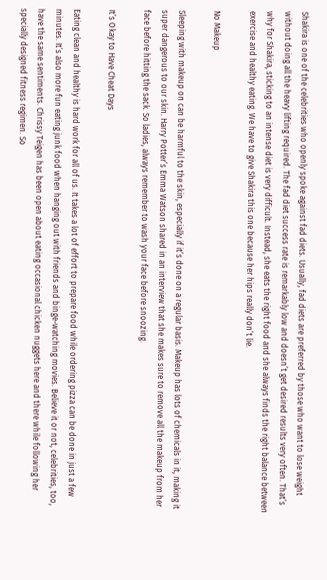Shakira is one of the celebrities who openly spoke against fad diets. Usually, fad diets are preferred by those who want to lose weight without doing all the heavy lifting required. The fad diet success rate is remarkably low and doesn’t get desired results very often. That’s why for Shakira, sticking to an intense diet is very difficult. Instead, she eats the right food and she always finds the right balance between exercise and healthy eating. We have to give Shakira this one because her hips really don’t lie.

No Makeup

Sleeping with makeup on can be harmful to the skin, especially if it’s done on a regular basis. Makeup has lots of chemicals in it, making it super dangerous to our skin. Harry Potter’s Emma Watson shared in an interview that she makes sure to remove all the makeup from her face before hitting the sack. So ladies, always remember to wash your face before snoozing.

It’s Okay to Have Cheat Days

Eating clean and healthy is hard work for all of us. It takes a lot of effort to prepare food while ordering pizza can be done in just a few minutes. It’s also more fun eating junk food when hanging out with friends and binge-watching movies. Believe it or not, celebrities, too, have the same sentiments. Chrissy Teigen has been open about eating occasional chicken nuggets here and there while following her specially designed fitness regimen. So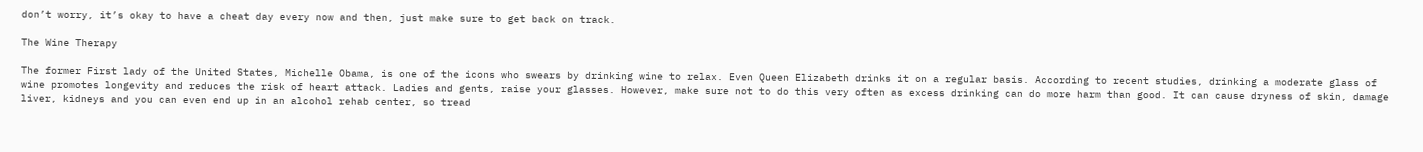don’t worry, it’s okay to have a cheat day every now and then, just make sure to get back on track.

The Wine Therapy

The former First lady of the United States, Michelle Obama, is one of the icons who swears by drinking wine to relax. Even Queen Elizabeth drinks it on a regular basis. According to recent studies, drinking a moderate glass of wine promotes longevity and reduces the risk of heart attack. Ladies and gents, raise your glasses. However, make sure not to do this very often as excess drinking can do more harm than good. It can cause dryness of skin, damage liver, kidneys and you can even end up in an alcohol rehab center, so tread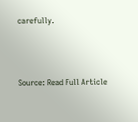carefully.



Source: Read Full Article